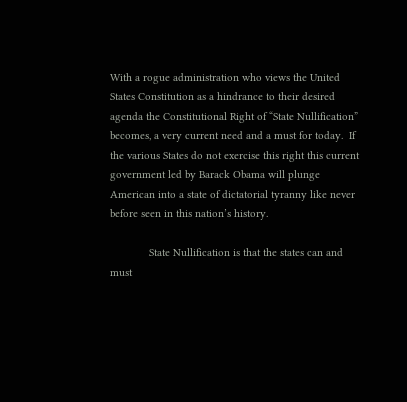With a rogue administration who views the United States Constitution as a hindrance to their desired agenda the Constitutional Right of “State Nullification” becomes, a very current need and a must for today.  If the various States do not exercise this right this current government led by Barack Obama will plunge American into a state of dictatorial tyranny like never before seen in this nation’s history.

             State Nullification is that the states can and must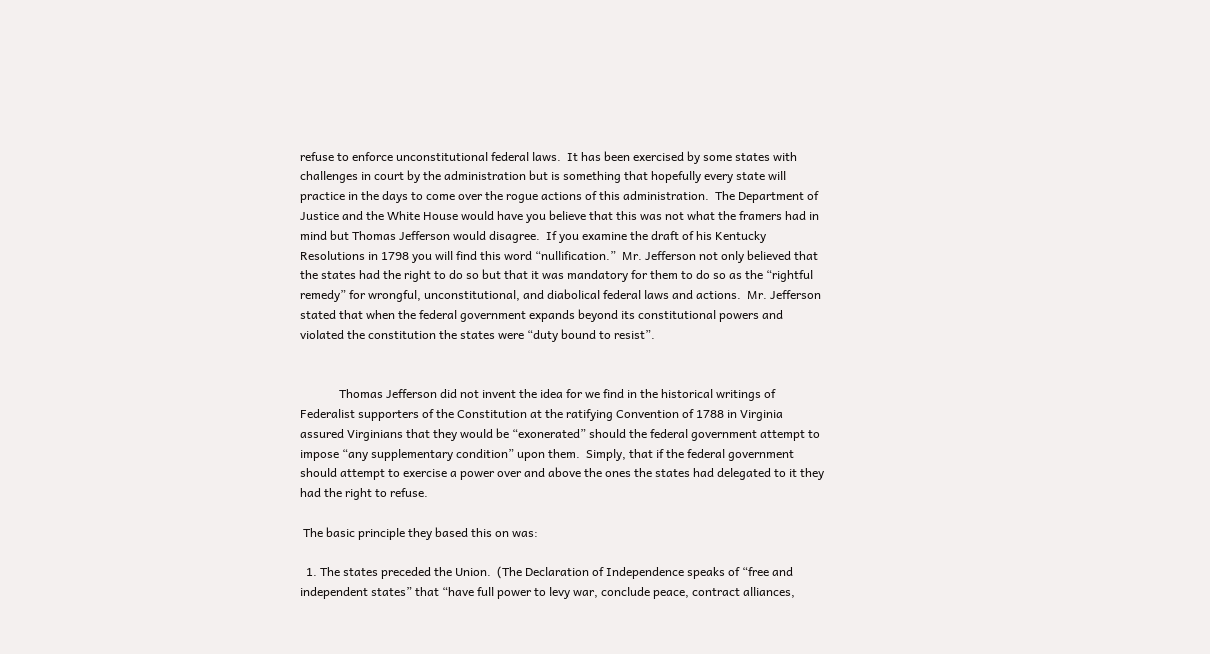refuse to enforce unconstitutional federal laws.  It has been exercised by some states with challenges in court by the administration but is something that hopefully every state will practice in the days to come over the rogue actions of this administration.  The Department of Justice and the White House would have you believe that this was not what the framers had in mind but Thomas Jefferson would disagree.  If you examine the draft of his Kentucky Resolutions in 1798 you will find this word “nullification.”  Mr. Jefferson not only believed that the states had the right to do so but that it was mandatory for them to do so as the “rightful remedy” for wrongful, unconstitutional, and diabolical federal laws and actions.  Mr. Jefferson stated that when the federal government expands beyond its constitutional powers and violated the constitution the states were “duty bound to resist”.


             Thomas Jefferson did not invent the idea for we find in the historical writings of Federalist supporters of the Constitution at the ratifying Convention of 1788 in Virginia assured Virginians that they would be “exonerated” should the federal government attempt to impose “any supplementary condition” upon them.  Simply, that if the federal government should attempt to exercise a power over and above the ones the states had delegated to it they had the right to refuse.

 The basic principle they based this on was:

  1. The states preceded the Union.  (The Declaration of Independence speaks of “free and independent states” that “have full power to levy war, conclude peace, contract alliances,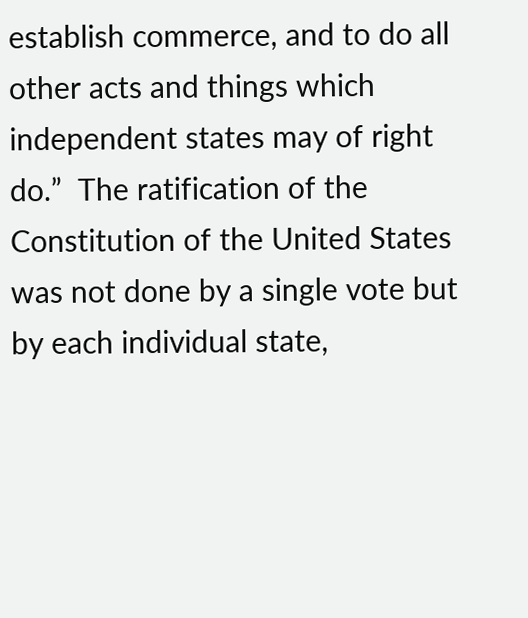establish commerce, and to do all other acts and things which independent states may of right do.”  The ratification of the Constitution of the United States was not done by a single vote but by each individual state,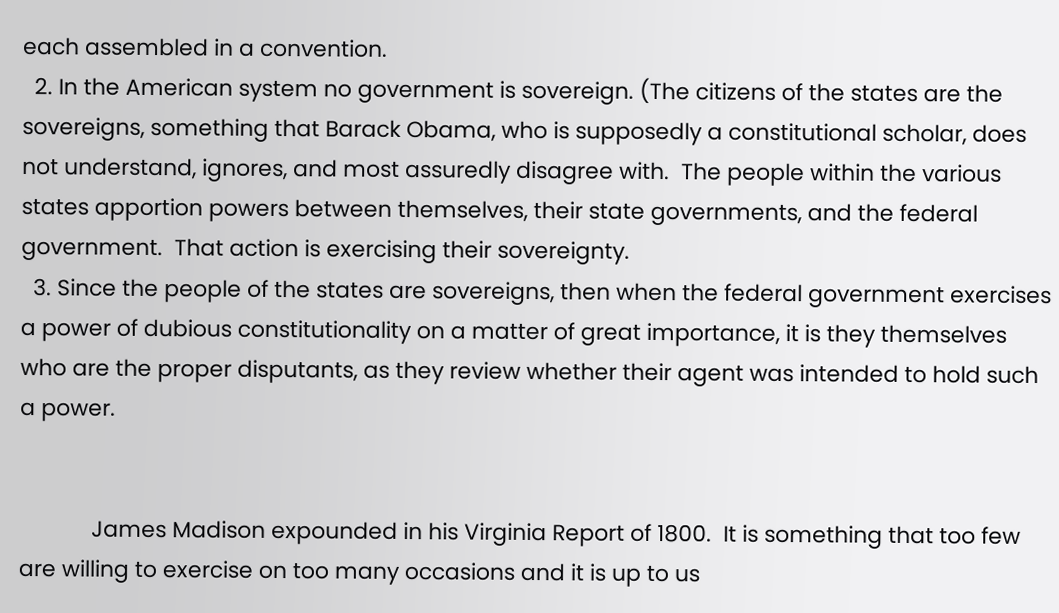each assembled in a convention.
  2. In the American system no government is sovereign. (The citizens of the states are the sovereigns, something that Barack Obama, who is supposedly a constitutional scholar, does not understand, ignores, and most assuredly disagree with.  The people within the various states apportion powers between themselves, their state governments, and the federal government.  That action is exercising their sovereignty.
  3. Since the people of the states are sovereigns, then when the federal government exercises a power of dubious constitutionality on a matter of great importance, it is they themselves who are the proper disputants, as they review whether their agent was intended to hold such a power.


            James Madison expounded in his Virginia Report of 1800.  It is something that too few are willing to exercise on too many occasions and it is up to us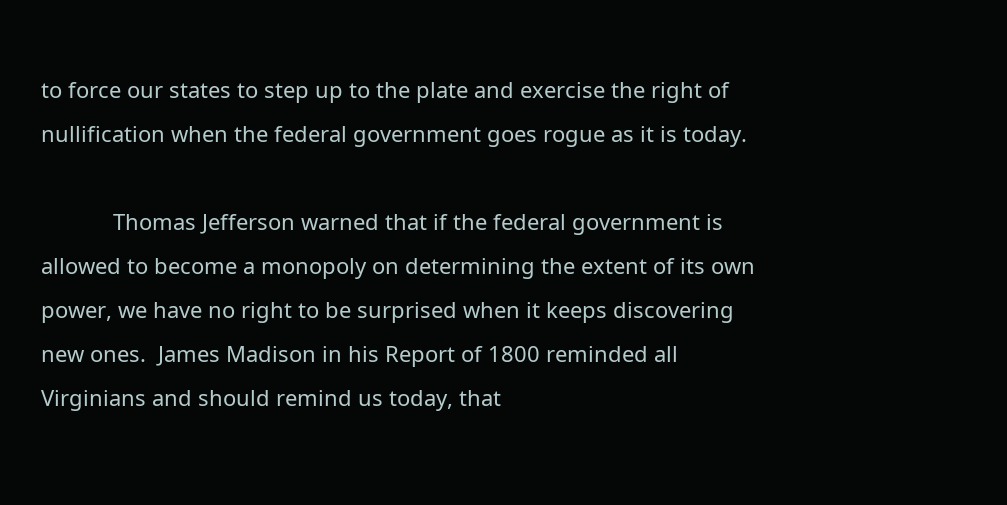to force our states to step up to the plate and exercise the right of nullification when the federal government goes rogue as it is today.

            Thomas Jefferson warned that if the federal government is allowed to become a monopoly on determining the extent of its own power, we have no right to be surprised when it keeps discovering new ones.  James Madison in his Report of 1800 reminded all Virginians and should remind us today, that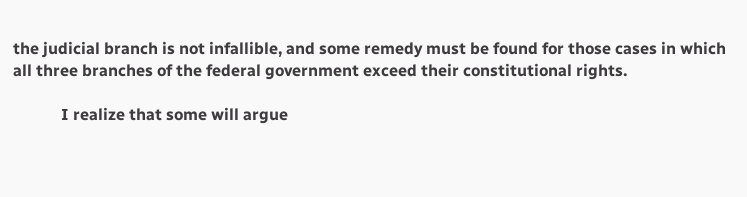the judicial branch is not infallible, and some remedy must be found for those cases in which all three branches of the federal government exceed their constitutional rights.

            I realize that some will argue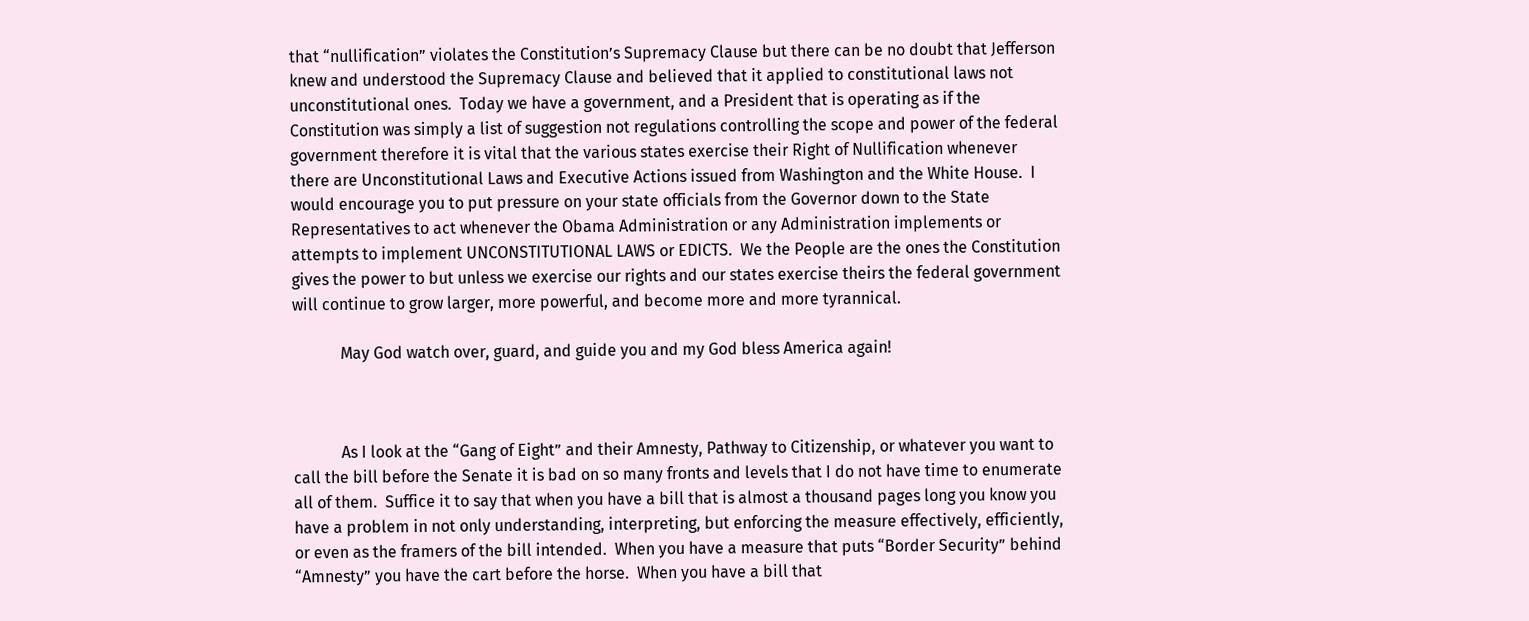that “nullification” violates the Constitution’s Supremacy Clause but there can be no doubt that Jefferson knew and understood the Supremacy Clause and believed that it applied to constitutional laws not unconstitutional ones.  Today we have a government, and a President that is operating as if the Constitution was simply a list of suggestion not regulations controlling the scope and power of the federal government therefore it is vital that the various states exercise their Right of Nullification whenever there are Unconstitutional Laws and Executive Actions issued from Washington and the White House.  I would encourage you to put pressure on your state officials from the Governor down to the State Representatives to act whenever the Obama Administration or any Administration implements or attempts to implement UNCONSTITUTIONAL LAWS or EDICTS.  We the People are the ones the Constitution gives the power to but unless we exercise our rights and our states exercise theirs the federal government will continue to grow larger, more powerful, and become more and more tyrannical.

            May God watch over, guard, and guide you and my God bless America again!



            As I look at the “Gang of Eight” and their Amnesty, Pathway to Citizenship, or whatever you want to call the bill before the Senate it is bad on so many fronts and levels that I do not have time to enumerate all of them.  Suffice it to say that when you have a bill that is almost a thousand pages long you know you have a problem in not only understanding, interpreting, but enforcing the measure effectively, efficiently, or even as the framers of the bill intended.  When you have a measure that puts “Border Security” behind “Amnesty” you have the cart before the horse.  When you have a bill that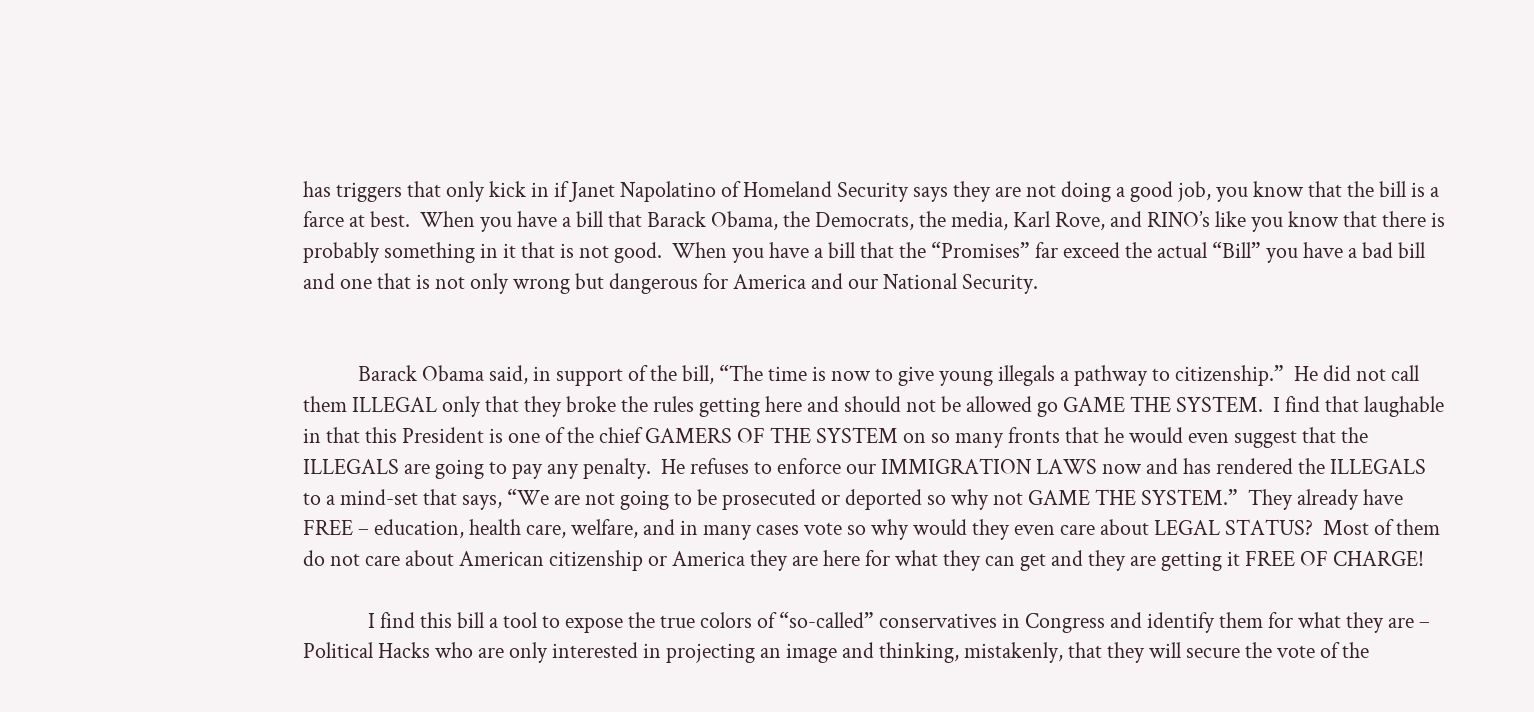has triggers that only kick in if Janet Napolatino of Homeland Security says they are not doing a good job, you know that the bill is a farce at best.  When you have a bill that Barack Obama, the Democrats, the media, Karl Rove, and RINO’s like you know that there is probably something in it that is not good.  When you have a bill that the “Promises” far exceed the actual “Bill” you have a bad bill and one that is not only wrong but dangerous for America and our National Security.


           Barack Obama said, in support of the bill, “The time is now to give young illegals a pathway to citizenship.”  He did not call them ILLEGAL only that they broke the rules getting here and should not be allowed go GAME THE SYSTEM.  I find that laughable in that this President is one of the chief GAMERS OF THE SYSTEM on so many fronts that he would even suggest that the ILLEGALS are going to pay any penalty.  He refuses to enforce our IMMIGRATION LAWS now and has rendered the ILLEGALS to a mind-set that says, “We are not going to be prosecuted or deported so why not GAME THE SYSTEM.”  They already have FREE – education, health care, welfare, and in many cases vote so why would they even care about LEGAL STATUS?  Most of them do not care about American citizenship or America they are here for what they can get and they are getting it FREE OF CHARGE!

             I find this bill a tool to expose the true colors of “so-called” conservatives in Congress and identify them for what they are – Political Hacks who are only interested in projecting an image and thinking, mistakenly, that they will secure the vote of the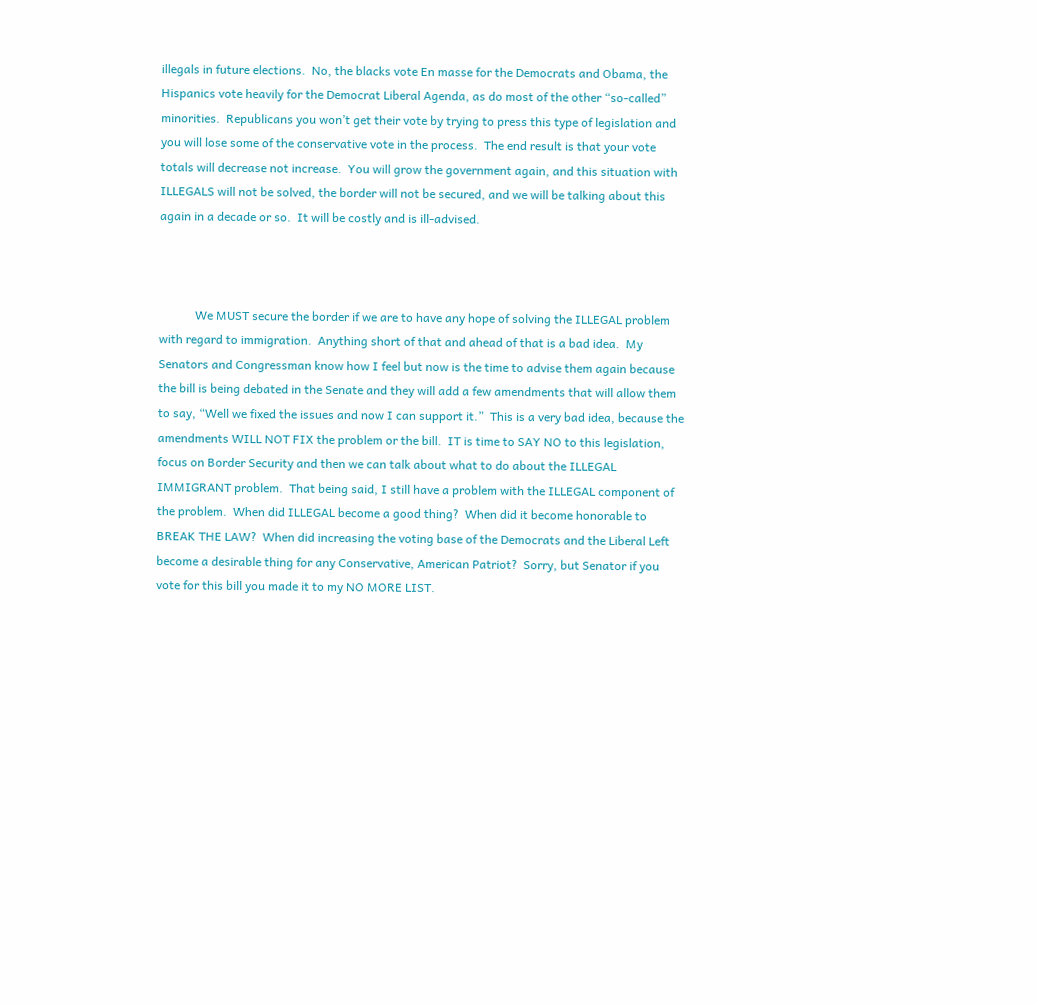illegals in future elections.  No, the blacks vote En masse for the Democrats and Obama, the Hispanics vote heavily for the Democrat Liberal Agenda, as do most of the other “so-called” minorities.  Republicans you won’t get their vote by trying to press this type of legislation and you will lose some of the conservative vote in the process.  The end result is that your vote totals will decrease not increase.  You will grow the government again, and this situation with ILLEGALS will not be solved, the border will not be secured, and we will be talking about this again in a decade or so.  It will be costly and is ill-advised.



            We MUST secure the border if we are to have any hope of solving the ILLEGAL problem with regard to immigration.  Anything short of that and ahead of that is a bad idea.  My Senators and Congressman know how I feel but now is the time to advise them again because the bill is being debated in the Senate and they will add a few amendments that will allow them to say, “Well we fixed the issues and now I can support it.”  This is a very bad idea, because the amendments WILL NOT FIX the problem or the bill.  IT is time to SAY NO to this legislation, focus on Border Security and then we can talk about what to do about the ILLEGAL IMMIGRANT problem.  That being said, I still have a problem with the ILLEGAL component of the problem.  When did ILLEGAL become a good thing?  When did it become honorable to BREAK THE LAW?  When did increasing the voting base of the Democrats and the Liberal Left become a desirable thing for any Conservative, American Patriot?  Sorry, but Senator if you vote for this bill you made it to my NO MORE LIST.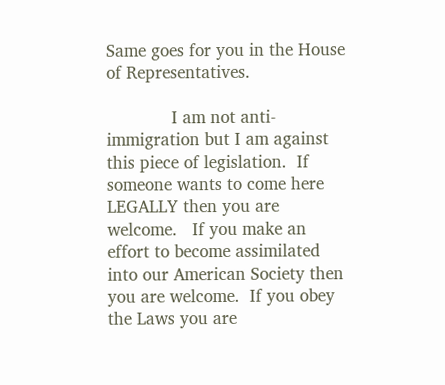Same goes for you in the House of Representatives.

             I am not anti-immigration but I am against this piece of legislation.  If someone wants to come here LEGALLY then you are welcome.   If you make an effort to become assimilated into our American Society then you are welcome.  If you obey the Laws you are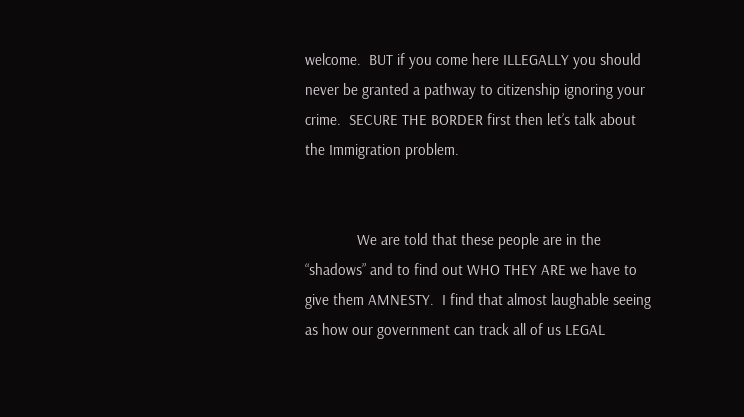welcome.  BUT if you come here ILLEGALLY you should never be granted a pathway to citizenship ignoring your crime.  SECURE THE BORDER first then let’s talk about the Immigration problem.


             We are told that these people are in the “shadows” and to find out WHO THEY ARE we have to give them AMNESTY.  I find that almost laughable seeing as how our government can track all of us LEGAL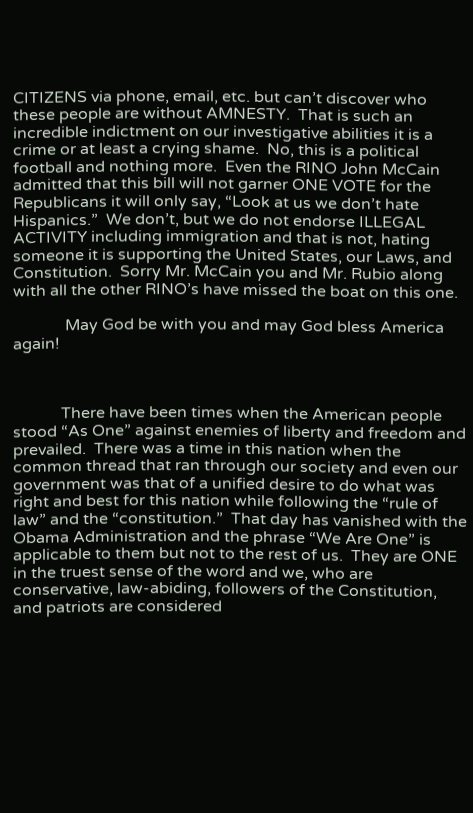CITIZENS via phone, email, etc. but can’t discover who these people are without AMNESTY.  That is such an incredible indictment on our investigative abilities it is a crime or at least a crying shame.  No, this is a political football and nothing more.  Even the RINO John McCain admitted that this bill will not garner ONE VOTE for the Republicans it will only say, “Look at us we don’t hate Hispanics.”  We don’t, but we do not endorse ILLEGAL ACTIVITY including immigration and that is not, hating someone it is supporting the United States, our Laws, and Constitution.  Sorry Mr. McCain you and Mr. Rubio along with all the other RINO’s have missed the boat on this one.

             May God be with you and may God bless America again!



            There have been times when the American people stood “As One” against enemies of liberty and freedom and prevailed.  There was a time in this nation when the common thread that ran through our society and even our government was that of a unified desire to do what was right and best for this nation while following the “rule of law” and the “constitution.”  That day has vanished with the Obama Administration and the phrase “We Are One” is applicable to them but not to the rest of us.  They are ONE in the truest sense of the word and we, who are conservative, law-abiding, followers of the Constitution, and patriots are considered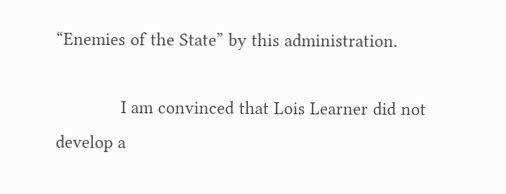“Enemies of the State” by this administration.

             I am convinced that Lois Learner did not develop a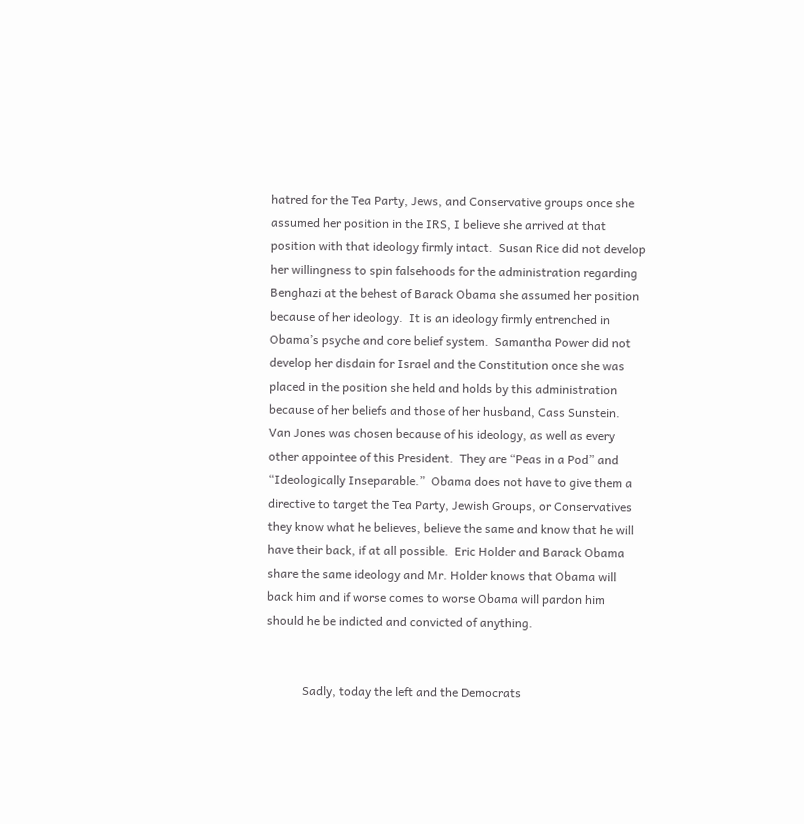hatred for the Tea Party, Jews, and Conservative groups once she assumed her position in the IRS, I believe she arrived at that position with that ideology firmly intact.  Susan Rice did not develop her willingness to spin falsehoods for the administration regarding Benghazi at the behest of Barack Obama she assumed her position because of her ideology.  It is an ideology firmly entrenched in Obama’s psyche and core belief system.  Samantha Power did not develop her disdain for Israel and the Constitution once she was placed in the position she held and holds by this administration because of her beliefs and those of her husband, Cass Sunstein.   Van Jones was chosen because of his ideology, as well as every other appointee of this President.  They are “Peas in a Pod” and “Ideologically Inseparable.”  Obama does not have to give them a directive to target the Tea Party, Jewish Groups, or Conservatives they know what he believes, believe the same and know that he will have their back, if at all possible.  Eric Holder and Barack Obama share the same ideology and Mr. Holder knows that Obama will back him and if worse comes to worse Obama will pardon him should he be indicted and convicted of anything.


            Sadly, today the left and the Democrats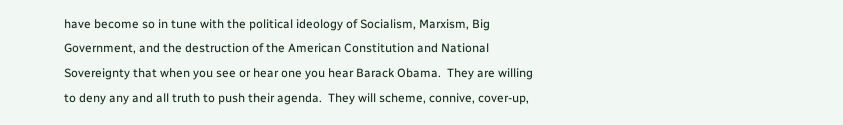have become so in tune with the political ideology of Socialism, Marxism, Big Government, and the destruction of the American Constitution and National Sovereignty that when you see or hear one you hear Barack Obama.  They are willing to deny any and all truth to push their agenda.  They will scheme, connive, cover-up,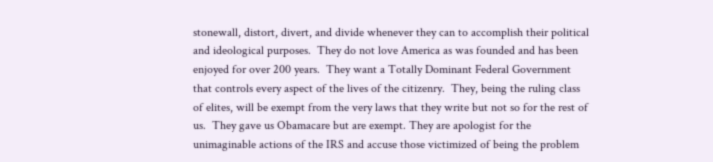stonewall, distort, divert, and divide whenever they can to accomplish their political and ideological purposes.  They do not love America as was founded and has been enjoyed for over 200 years.  They want a Totally Dominant Federal Government that controls every aspect of the lives of the citizenry.  They, being the ruling class of elites, will be exempt from the very laws that they write but not so for the rest of us.  They gave us Obamacare but are exempt. They are apologist for the unimaginable actions of the IRS and accuse those victimized of being the problem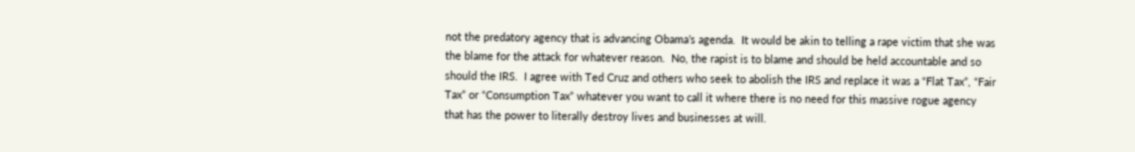not the predatory agency that is advancing Obama’s agenda.  It would be akin to telling a rape victim that she was the blame for the attack for whatever reason.  No, the rapist is to blame and should be held accountable and so should the IRS.  I agree with Ted Cruz and others who seek to abolish the IRS and replace it was a “Flat Tax”, “Fair Tax” or “Consumption Tax” whatever you want to call it where there is no need for this massive rogue agency that has the power to literally destroy lives and businesses at will.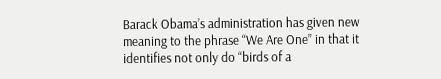Barack Obama’s administration has given new meaning to the phrase “We Are One” in that it identifies not only do “birds of a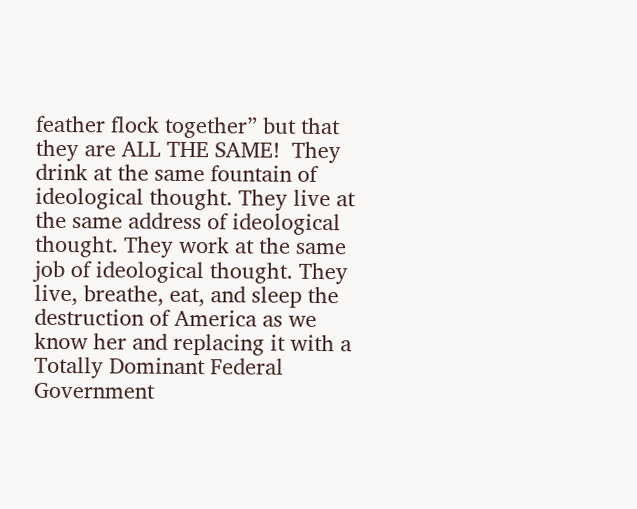feather flock together” but that they are ALL THE SAME!  They drink at the same fountain of ideological thought. They live at the same address of ideological thought. They work at the same job of ideological thought. They live, breathe, eat, and sleep the destruction of America as we know her and replacing it with a Totally Dominant Federal Government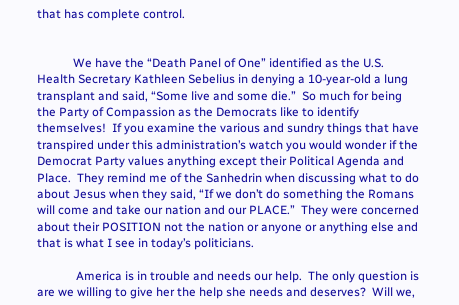that has complete control.


            We have the “Death Panel of One” identified as the U.S. Health Secretary Kathleen Sebelius in denying a 10-year-old a lung transplant and said, “Some live and some die.”  So much for being the Party of Compassion as the Democrats like to identify themselves!  If you examine the various and sundry things that have transpired under this administration’s watch you would wonder if the Democrat Party values anything except their Political Agenda and Place.  They remind me of the Sanhedrin when discussing what to do about Jesus when they said, “If we don’t do something the Romans will come and take our nation and our PLACE.”  They were concerned about their POSITION not the nation or anyone or anything else and that is what I see in today’s politicians.

             America is in trouble and needs our help.  The only question is are we willing to give her the help she needs and deserves?  Will we,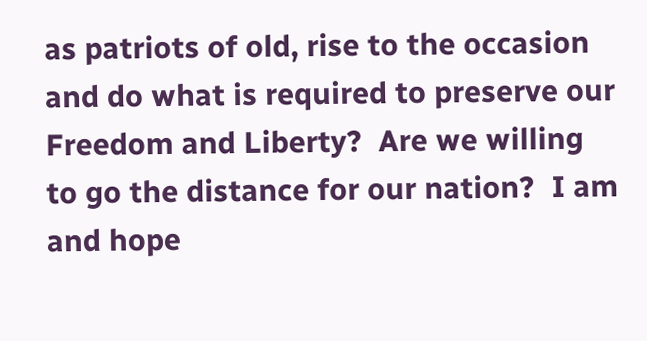as patriots of old, rise to the occasion and do what is required to preserve our Freedom and Liberty?  Are we willing to go the distance for our nation?  I am and hope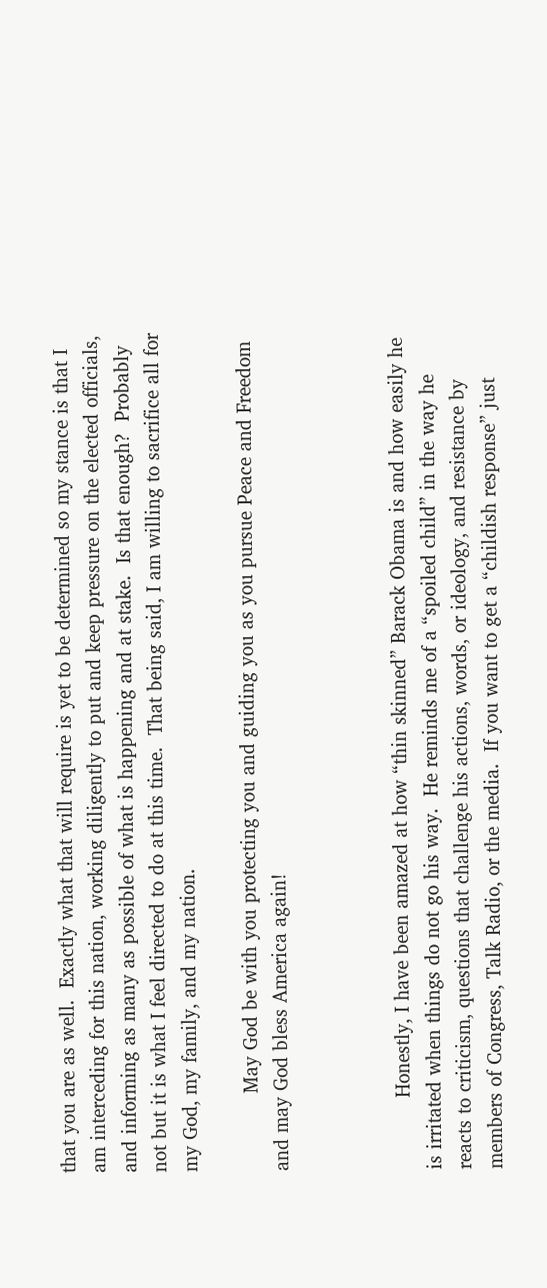that you are as well.  Exactly what that will require is yet to be determined so my stance is that I am interceding for this nation, working diligently to put and keep pressure on the elected officials, and informing as many as possible of what is happening and at stake.  Is that enough?  Probably not but it is what I feel directed to do at this time.  That being said, I am willing to sacrifice all for my God, my family, and my nation.

             May God be with you protecting you and guiding you as you pursue Peace and Freedom and may God bless America again!



            Honestly, I have been amazed at how “thin skinned” Barack Obama is and how easily he is irritated when things do not go his way.  He reminds me of a “spoiled child” in the way he reacts to criticism, questions that challenge his actions, words, or ideology, and resistance by members of Congress, Talk Radio, or the media.  If you want to get a “childish response” just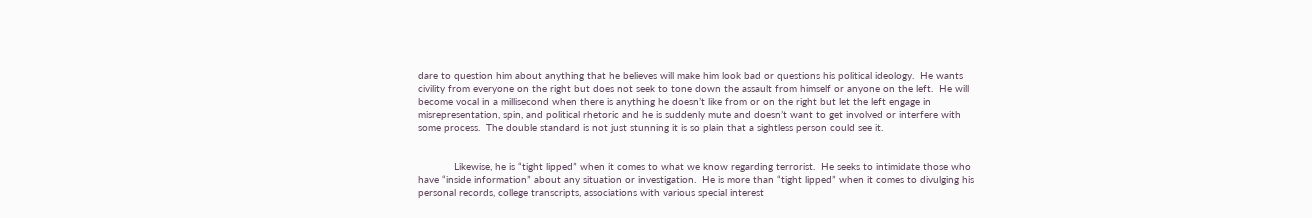dare to question him about anything that he believes will make him look bad or questions his political ideology.  He wants civility from everyone on the right but does not seek to tone down the assault from himself or anyone on the left.  He will become vocal in a millisecond when there is anything he doesn’t like from or on the right but let the left engage in misrepresentation, spin, and political rhetoric and he is suddenly mute and doesn’t want to get involved or interfere with some process.  The double standard is not just stunning it is so plain that a sightless person could see it.


            Likewise, he is “tight lipped” when it comes to what we know regarding terrorist.  He seeks to intimidate those who have “inside information” about any situation or investigation.  He is more than “tight lipped” when it comes to divulging his personal records, college transcripts, associations with various special interest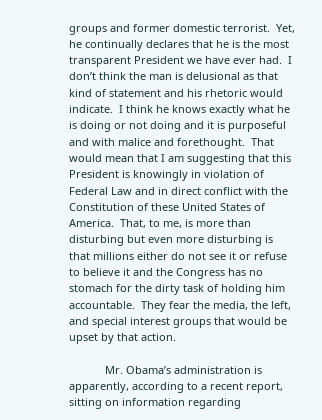groups and former domestic terrorist.  Yet, he continually declares that he is the most transparent President we have ever had.  I don’t think the man is delusional as that kind of statement and his rhetoric would indicate.  I think he knows exactly what he is doing or not doing and it is purposeful and with malice and forethought.  That would mean that I am suggesting that this President is knowingly in violation of Federal Law and in direct conflict with the Constitution of these United States of America.  That, to me, is more than disturbing but even more disturbing is that millions either do not see it or refuse to believe it and the Congress has no stomach for the dirty task of holding him accountable.  They fear the media, the left, and special interest groups that would be upset by that action.

            Mr. Obama’s administration is apparently, according to a recent report, sitting on information regarding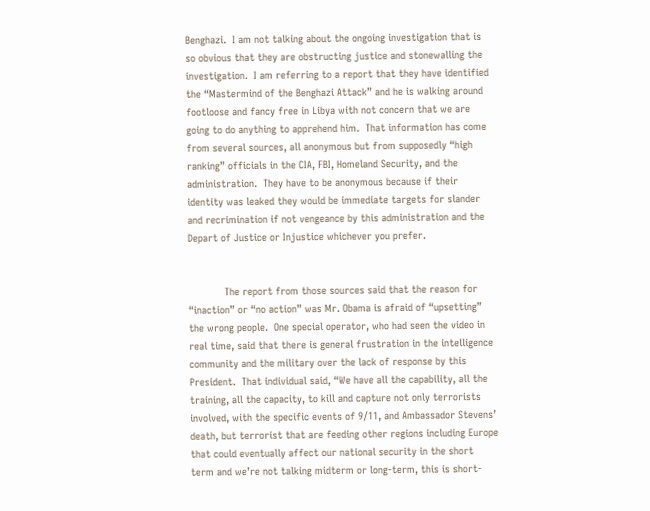Benghazi.  I am not talking about the ongoing investigation that is so obvious that they are obstructing justice and stonewalling the investigation.  I am referring to a report that they have identified the “Mastermind of the Benghazi Attack” and he is walking around footloose and fancy free in Libya with not concern that we are going to do anything to apprehend him.  That information has come from several sources, all anonymous but from supposedly “high ranking” officials in the CIA, FBI, Homeland Security, and the administration.  They have to be anonymous because if their identity was leaked they would be immediate targets for slander and recrimination if not vengeance by this administration and the Depart of Justice or Injustice whichever you prefer.


            The report from those sources said that the reason for “inaction” or “no action” was Mr. Obama is afraid of “upsetting” the wrong people.  One special operator, who had seen the video in real time, said that there is general frustration in the intelligence community and the military over the lack of response by this President.  That individual said, “We have all the capability, all the training, all the capacity, to kill and capture not only terrorists involved, with the specific events of 9/11, and Ambassador Stevens’ death, but terrorist that are feeding other regions including Europe that could eventually affect our national security in the short term and we’re not talking midterm or long-term, this is short-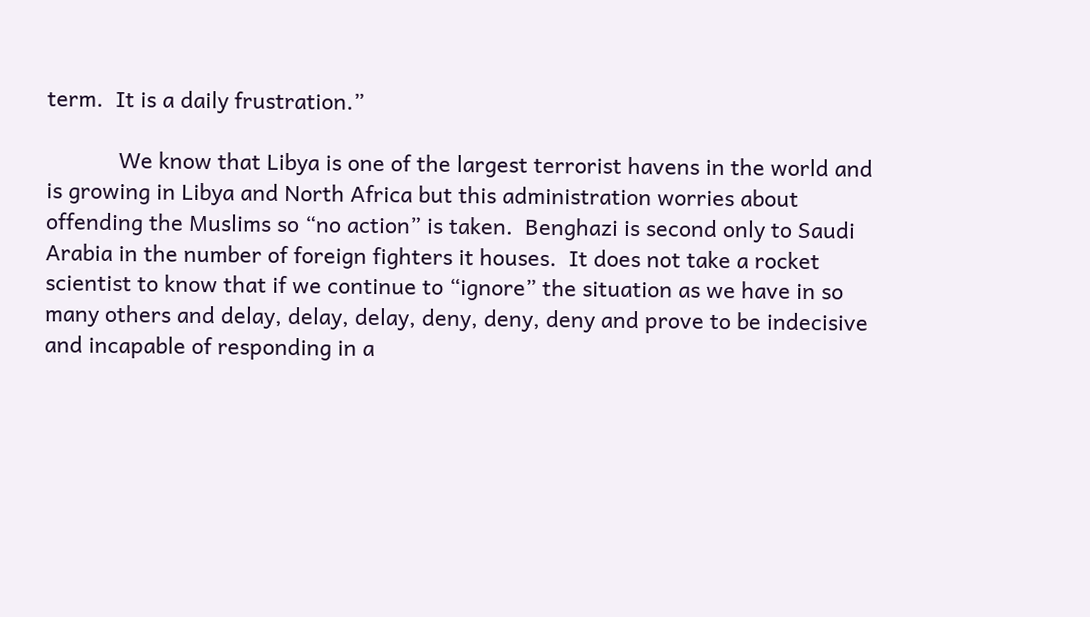term.  It is a daily frustration.”

            We know that Libya is one of the largest terrorist havens in the world and is growing in Libya and North Africa but this administration worries about offending the Muslims so “no action” is taken.  Benghazi is second only to Saudi Arabia in the number of foreign fighters it houses.  It does not take a rocket scientist to know that if we continue to “ignore” the situation as we have in so many others and delay, delay, delay, deny, deny, deny and prove to be indecisive and incapable of responding in a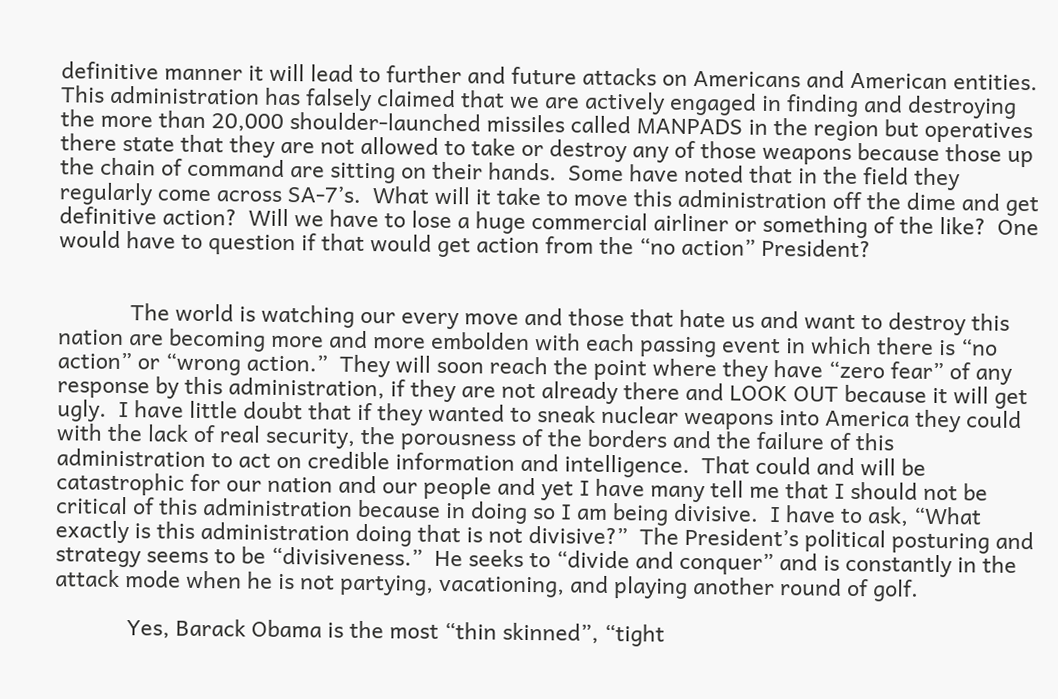definitive manner it will lead to further and future attacks on Americans and American entities.  This administration has falsely claimed that we are actively engaged in finding and destroying the more than 20,000 shoulder-launched missiles called MANPADS in the region but operatives there state that they are not allowed to take or destroy any of those weapons because those up the chain of command are sitting on their hands.  Some have noted that in the field they regularly come across SA-7’s.  What will it take to move this administration off the dime and get definitive action?  Will we have to lose a huge commercial airliner or something of the like?  One would have to question if that would get action from the “no action” President?


            The world is watching our every move and those that hate us and want to destroy this nation are becoming more and more embolden with each passing event in which there is “no action” or “wrong action.”  They will soon reach the point where they have “zero fear” of any response by this administration, if they are not already there and LOOK OUT because it will get ugly.  I have little doubt that if they wanted to sneak nuclear weapons into America they could with the lack of real security, the porousness of the borders and the failure of this administration to act on credible information and intelligence.  That could and will be catastrophic for our nation and our people and yet I have many tell me that I should not be critical of this administration because in doing so I am being divisive.  I have to ask, “What exactly is this administration doing that is not divisive?”  The President’s political posturing and strategy seems to be “divisiveness.”  He seeks to “divide and conquer” and is constantly in the attack mode when he is not partying, vacationing, and playing another round of golf.

            Yes, Barack Obama is the most “thin skinned”, “tight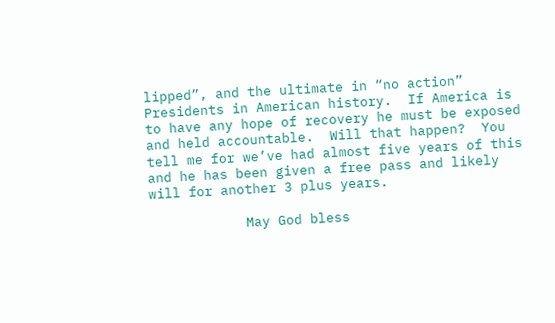lipped”, and the ultimate in “no action” Presidents in American history.  If America is to have any hope of recovery he must be exposed and held accountable.  Will that happen?  You tell me for we’ve had almost five years of this and he has been given a free pass and likely will for another 3 plus years.

            May God bless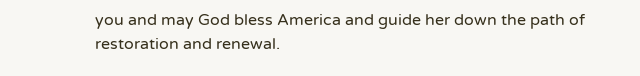you and may God bless America and guide her down the path of restoration and renewal.